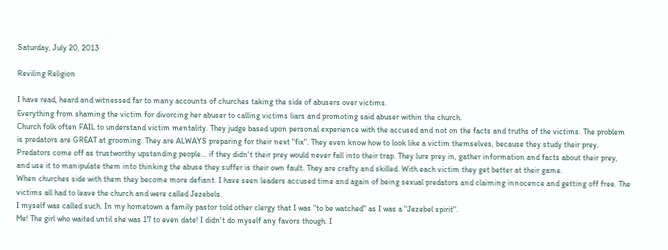Saturday, July 20, 2013

Reviling Religion

I have read, heard and witnessed far to many accounts of churches taking the side of abusers over victims.
Everything from shaming the victim for divorcing her abuser to calling victims liars and promoting said abuser within the church.
Church folk often FAIL to understand victim mentality. They judge based upon personal experience with the accused and not on the facts and truths of the victims. The problem is predators are GREAT at grooming. They are ALWAYS preparing for their next "fix". They even know how to look like a victim themselves, because they study their prey. Predators come off as trustworthy upstanding people... if they didn't their prey would never fall into their trap. They lure prey in, gather information and facts about their prey, and use it to manipulate them into thinking the abuse they suffer is their own fault. They are crafty and skilled. With each victim they get better at their game.
When churches side with them they become more defiant. I have seen leaders accused time and again of being sexual predators and claiming innocence and getting off free. The victims all had to leave the church and were called Jezebels.
I myself was called such. In my hometown a family pastor told other clergy that I was "to be watched" as I was a "Jezebel spirit".
Me! The girl who waited until she was 17 to even date! I didn't do myself any favors though. I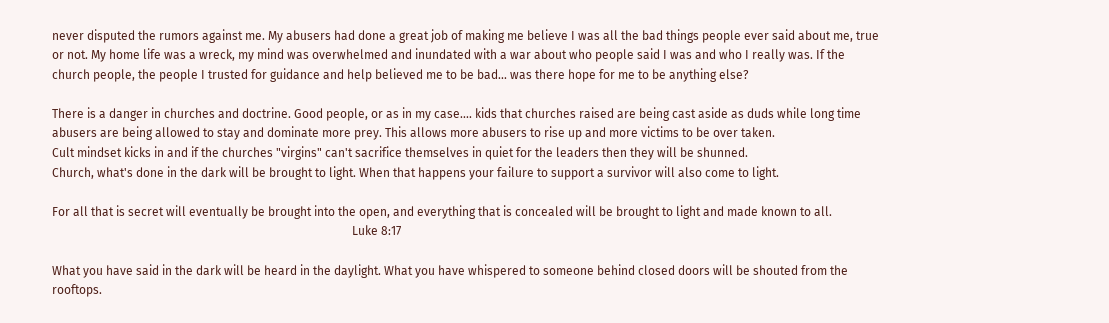never disputed the rumors against me. My abusers had done a great job of making me believe I was all the bad things people ever said about me, true or not. My home life was a wreck, my mind was overwhelmed and inundated with a war about who people said I was and who I really was. If the church people, the people I trusted for guidance and help believed me to be bad... was there hope for me to be anything else?

There is a danger in churches and doctrine. Good people, or as in my case.... kids that churches raised are being cast aside as duds while long time abusers are being allowed to stay and dominate more prey. This allows more abusers to rise up and more victims to be over taken.
Cult mindset kicks in and if the churches "virgins" can't sacrifice themselves in quiet for the leaders then they will be shunned.
Church, what's done in the dark will be brought to light. When that happens your failure to support a survivor will also come to light.

For all that is secret will eventually be brought into the open, and everything that is concealed will be brought to light and made known to all.
                                                                                                    Luke 8:17

What you have said in the dark will be heard in the daylight. What you have whispered to someone behind closed doors will be shouted from the rooftops.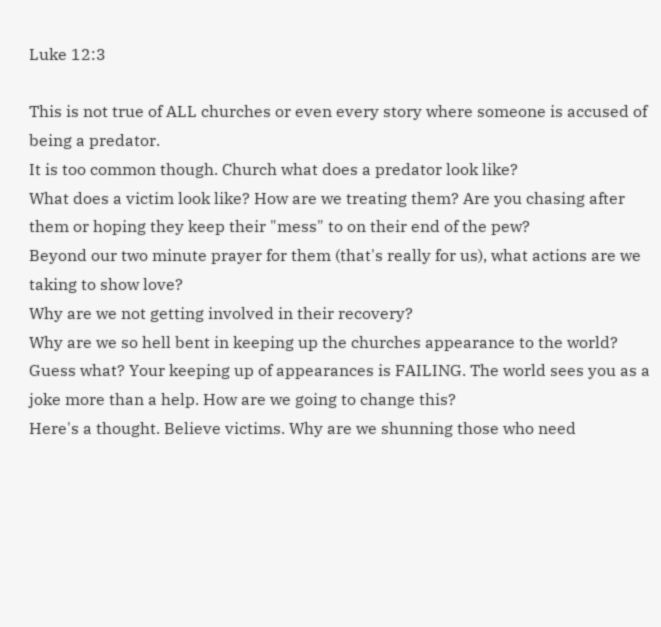Luke 12:3

This is not true of ALL churches or even every story where someone is accused of being a predator.
It is too common though. Church what does a predator look like?
What does a victim look like? How are we treating them? Are you chasing after them or hoping they keep their "mess" to on their end of the pew?
Beyond our two minute prayer for them (that's really for us), what actions are we taking to show love?
Why are we not getting involved in their recovery?
Why are we so hell bent in keeping up the churches appearance to the world?
Guess what? Your keeping up of appearances is FAILING. The world sees you as a joke more than a help. How are we going to change this?
Here's a thought. Believe victims. Why are we shunning those who need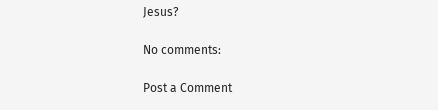Jesus?

No comments:

Post a Comment